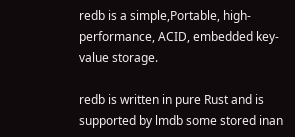redb is a simple,Portable, high-performance, ACID, embedded key-value storage.

redb is written in pure Rust and is supported by lmdb some stored inan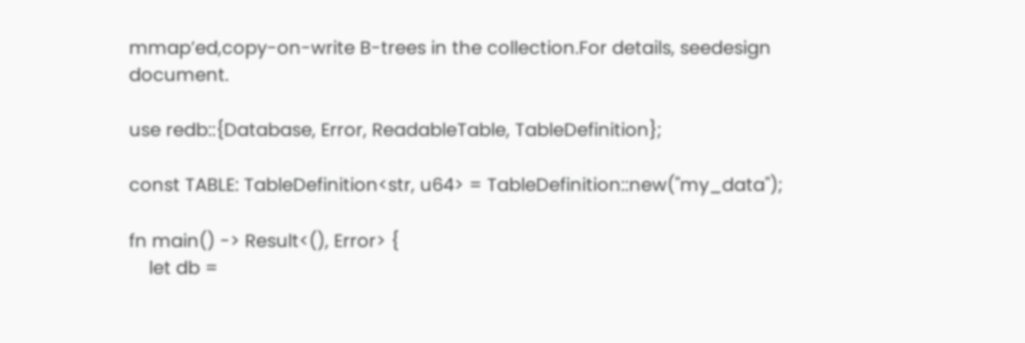mmap’ed,copy-on-write B-trees in the collection.For details, seedesign document.

use redb::{Database, Error, ReadableTable, TableDefinition};

const TABLE: TableDefinition<str, u64> = TableDefinition::new("my_data");

fn main() -> Result<(), Error> {
    let db =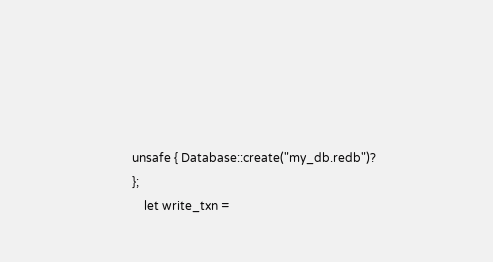unsafe { Database::create("my_db.redb")? };
    let write_txn =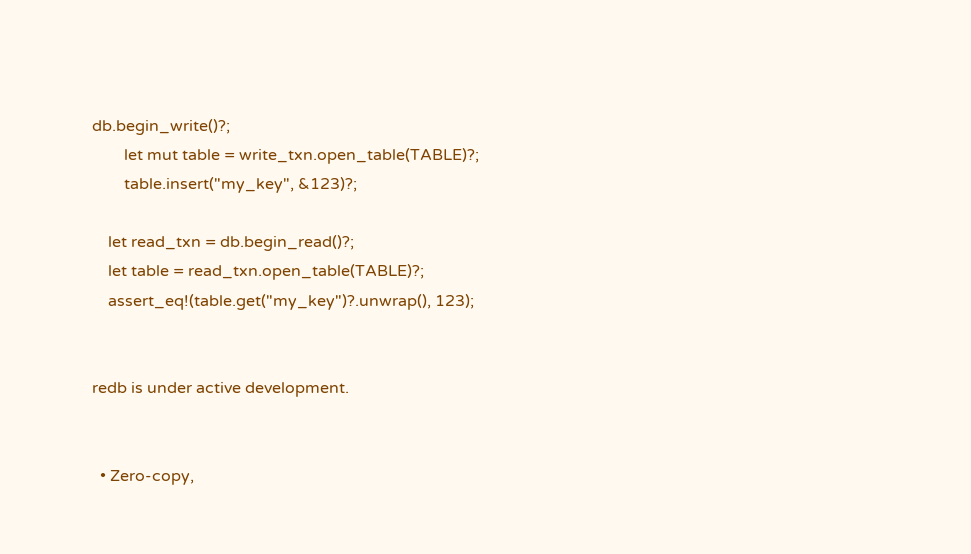db.begin_write()?;
        let mut table = write_txn.open_table(TABLE)?;
        table.insert("my_key", &123)?;

    let read_txn = db.begin_read()?;
    let table = read_txn.open_table(TABLE)?;
    assert_eq!(table.get("my_key")?.unwrap(), 123);


redb is under active development.


  • Zero-copy,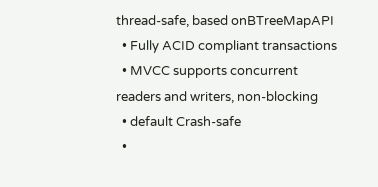thread-safe, based onBTreeMapAPI
  • Fully ACID compliant transactions
  • MVCC supports concurrent readers and writers, non-blocking
  • default Crash-safe
  •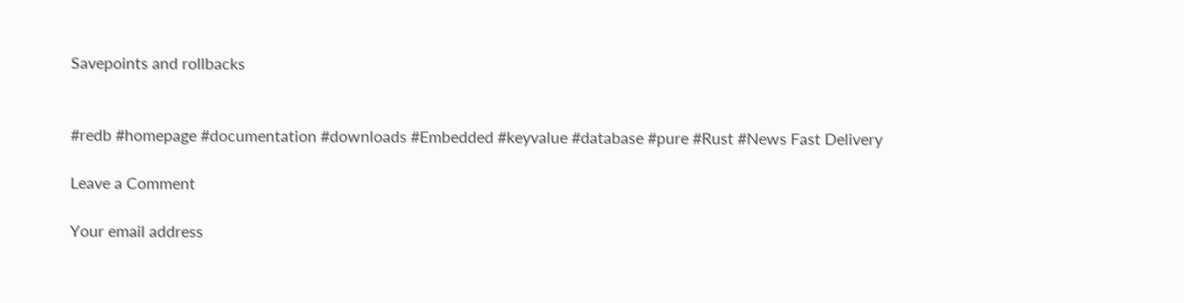Savepoints and rollbacks


#redb #homepage #documentation #downloads #Embedded #keyvalue #database #pure #Rust #News Fast Delivery

Leave a Comment

Your email address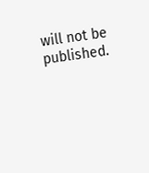will not be published.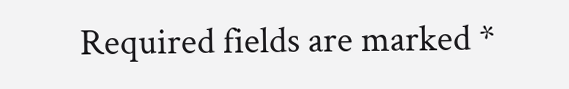Required fields are marked *